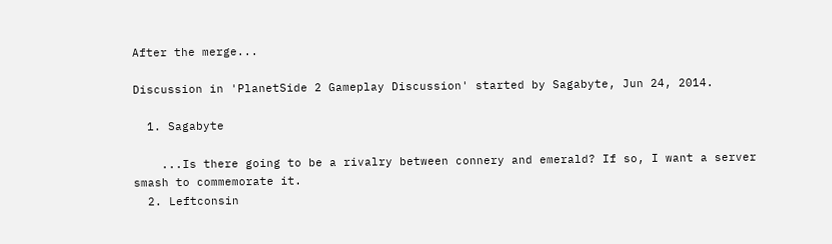After the merge...

Discussion in 'PlanetSide 2 Gameplay Discussion' started by Sagabyte, Jun 24, 2014.

  1. Sagabyte

    ...Is there going to be a rivalry between connery and emerald? If so, I want a server smash to commemorate it.
  2. Leftconsin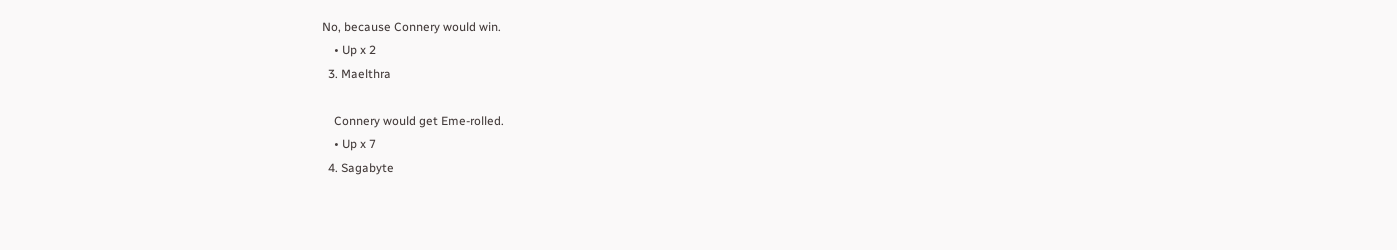No, because Connery would win.
    • Up x 2
  3. Maelthra

    Connery would get Eme-rolled.
    • Up x 7
  4. Sagabyte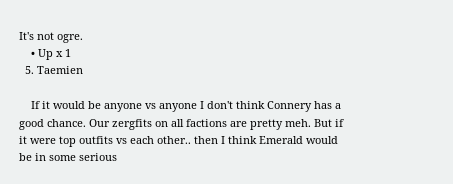It's not ogre.
    • Up x 1
  5. Taemien

    If it would be anyone vs anyone I don't think Connery has a good chance. Our zergfits on all factions are pretty meh. But if it were top outfits vs each other.. then I think Emerald would be in some serious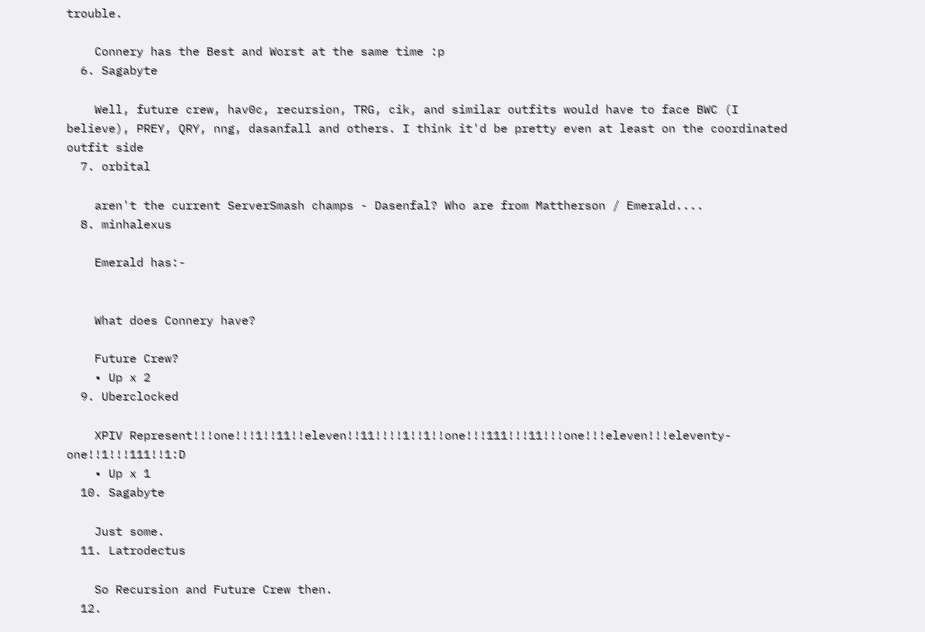trouble.

    Connery has the Best and Worst at the same time :p
  6. Sagabyte

    Well, future crew, hav0c, recursion, TRG, cik, and similar outfits would have to face BWC (I believe), PREY, QRY, nng, dasanfall and others. I think it'd be pretty even at least on the coordinated outfit side
  7. orbital

    aren't the current ServerSmash champs - Dasenfal? Who are from Mattherson / Emerald....
  8. minhalexus

    Emerald has:-


    What does Connery have?

    Future Crew?
    • Up x 2
  9. Uberclocked

    XPIV Represent!!!one!!!1!!11!!eleven!!11!!!!1!!1!!one!!!111!!!11!!!one!!!eleven!!!eleventy-one!!1!!!111!!1:D
    • Up x 1
  10. Sagabyte

    Just some.
  11. Latrodectus

    So Recursion and Future Crew then.
  12.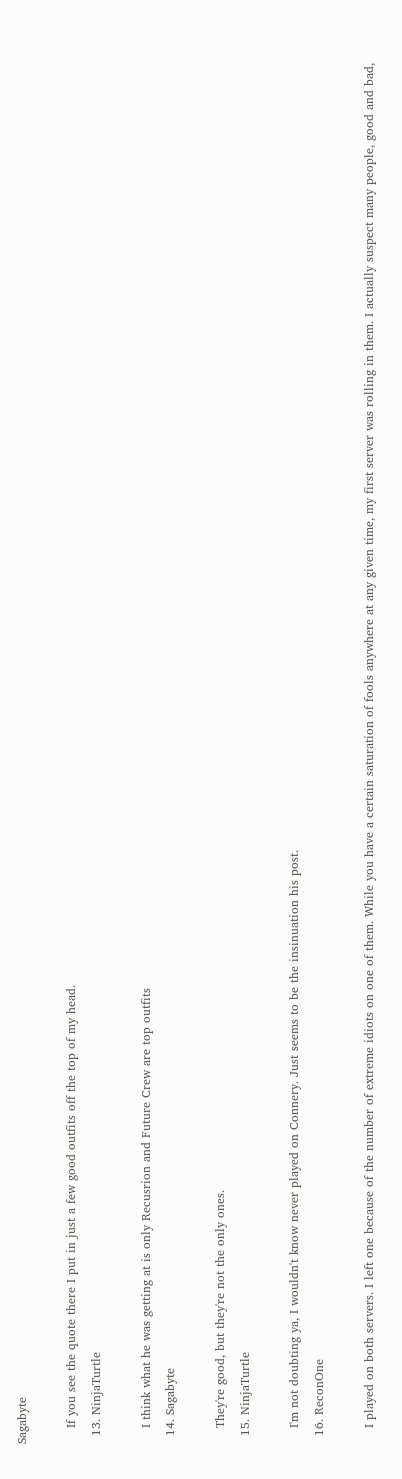Sagabyte

    If you see the quote there I put in just a few good outfits off the top of my head.
  13. NinjaTurtle

    I think what he was getting at is only Recusrion and Future Crew are top outfits
  14. Sagabyte

    They're good, but they're not the only ones.
  15. NinjaTurtle

    I'm not doubting ya, I wouldn't know never played on Connery. Just seems to be the insinuation his post.
  16. ReconOne

    I played on both servers. I left one because of the number of extreme idiots on one of them. While you have a certain saturation of fools anywhere at any given time, my first server was rolling in them. I actually suspect many people, good and bad,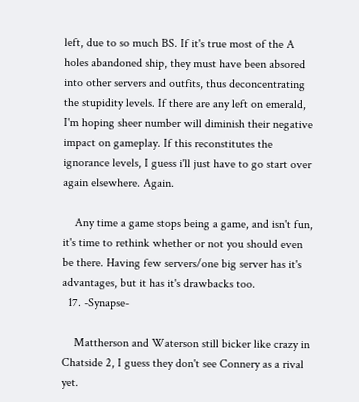left, due to so much BS. If it's true most of the A holes abandoned ship, they must have been absored into other servers and outfits, thus deconcentrating the stupidity levels. If there are any left on emerald, I'm hoping sheer number will diminish their negative impact on gameplay. If this reconstitutes the ignorance levels, I guess i'll just have to go start over again elsewhere. Again.

    Any time a game stops being a game, and isn't fun, it's time to rethink whether or not you should even be there. Having few servers/one big server has it's advantages, but it has it's drawbacks too.
  17. -Synapse-

    Mattherson and Waterson still bicker like crazy in Chatside 2, I guess they don't see Connery as a rival yet.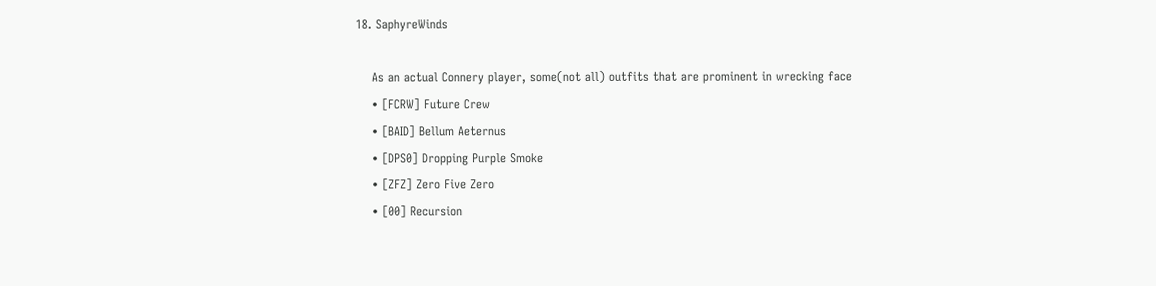18. SaphyreWinds

    As an actual Connery player, some(not all) outfits that are prominent in wrecking face
    • [FCRW] Future Crew
    • [BAID] Bellum Aeternus
    • [DPS0] Dropping Purple Smoke
    • [ZFZ] Zero Five Zero
    • [00] Recursion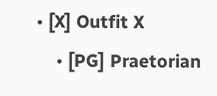• [X] Outfit X
    • [PG] Praetorian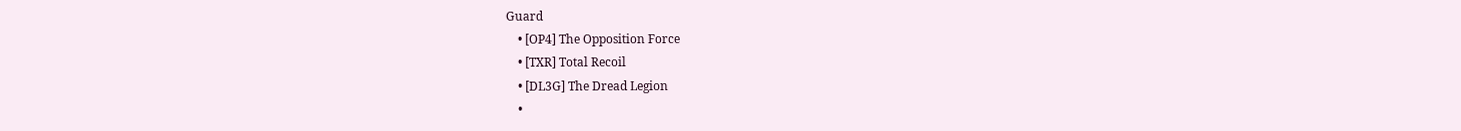Guard
    • [OP4] The Opposition Force
    • [TXR] Total Recoil
    • [DL3G] The Dread Legion
    •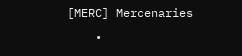[MERC] Mercenaries
    •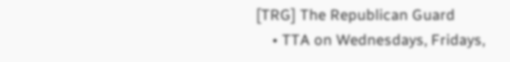[TRG] The Republican Guard
    • TTA on Wednesdays, Fridays,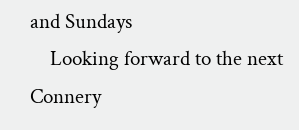and Sundays
    Looking forward to the next Connery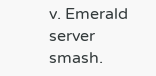v. Emerald server smash.